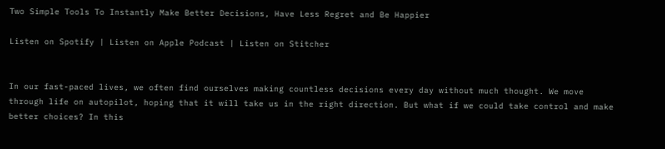Two Simple Tools To Instantly Make Better Decisions, Have Less Regret and Be Happier

Listen on Spotify | Listen on Apple Podcast | Listen on Stitcher


In our fast-paced lives, we often find ourselves making countless decisions every day without much thought. We move through life on autopilot, hoping that it will take us in the right direction. But what if we could take control and make better choices? In this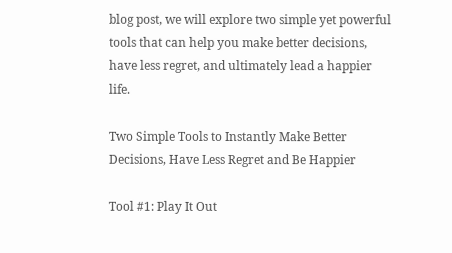blog post, we will explore two simple yet powerful tools that can help you make better decisions, have less regret, and ultimately lead a happier life.

Two Simple Tools to Instantly Make Better Decisions, Have Less Regret and Be Happier

Tool #1: Play It Out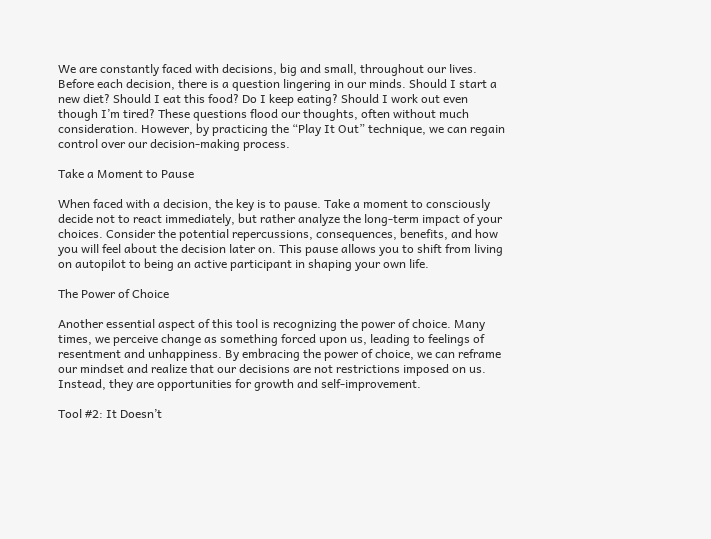We are constantly faced with decisions, big and small, throughout our lives. Before each decision, there is a question lingering in our minds. Should I start a new diet? Should I eat this food? Do I keep eating? Should I work out even though I’m tired? These questions flood our thoughts, often without much consideration. However, by practicing the “Play It Out” technique, we can regain control over our decision-making process.

Take a Moment to Pause

When faced with a decision, the key is to pause. Take a moment to consciously decide not to react immediately, but rather analyze the long-term impact of your choices. Consider the potential repercussions, consequences, benefits, and how you will feel about the decision later on. This pause allows you to shift from living on autopilot to being an active participant in shaping your own life.

The Power of Choice

Another essential aspect of this tool is recognizing the power of choice. Many times, we perceive change as something forced upon us, leading to feelings of resentment and unhappiness. By embracing the power of choice, we can reframe our mindset and realize that our decisions are not restrictions imposed on us. Instead, they are opportunities for growth and self-improvement.

Tool #2: It Doesn’t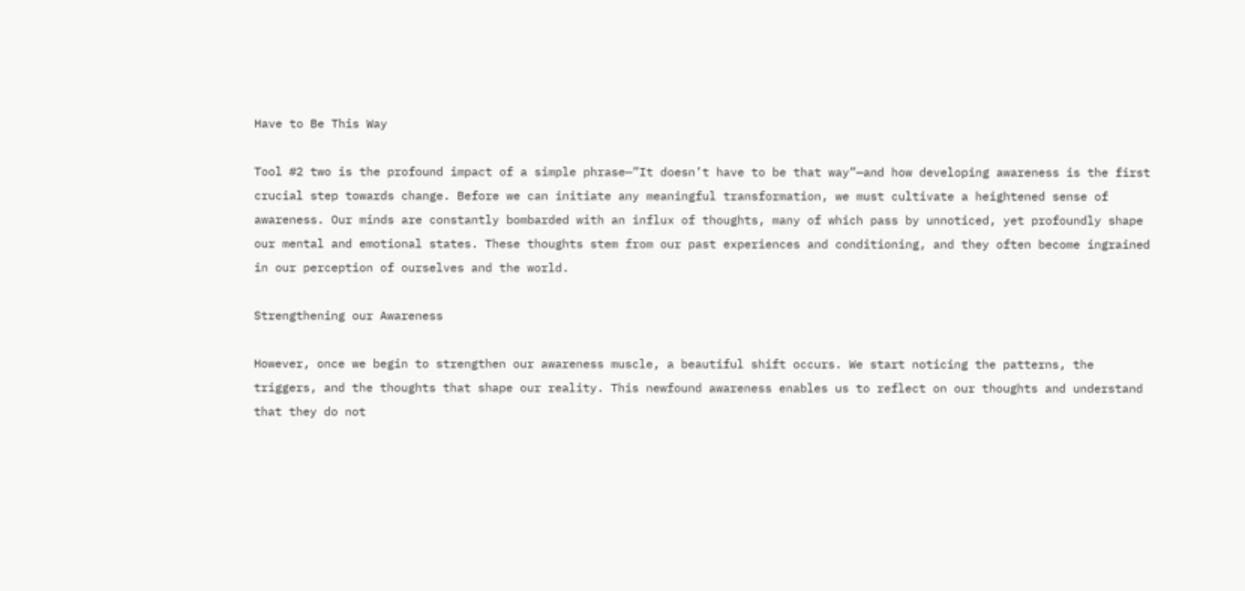Have to Be This Way

Tool #2 two is the profound impact of a simple phrase—”It doesn’t have to be that way”—and how developing awareness is the first crucial step towards change. Before we can initiate any meaningful transformation, we must cultivate a heightened sense of awareness. Our minds are constantly bombarded with an influx of thoughts, many of which pass by unnoticed, yet profoundly shape our mental and emotional states. These thoughts stem from our past experiences and conditioning, and they often become ingrained in our perception of ourselves and the world.

Strengthening our Awareness

However, once we begin to strengthen our awareness muscle, a beautiful shift occurs. We start noticing the patterns, the triggers, and the thoughts that shape our reality. This newfound awareness enables us to reflect on our thoughts and understand that they do not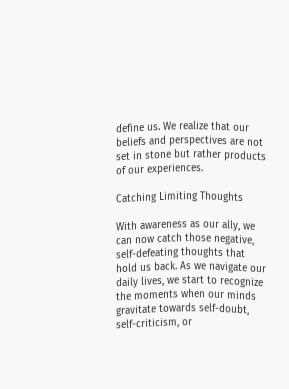define us. We realize that our beliefs and perspectives are not set in stone but rather products of our experiences.

Catching Limiting Thoughts

With awareness as our ally, we can now catch those negative, self-defeating thoughts that hold us back. As we navigate our daily lives, we start to recognize the moments when our minds gravitate towards self-doubt, self-criticism, or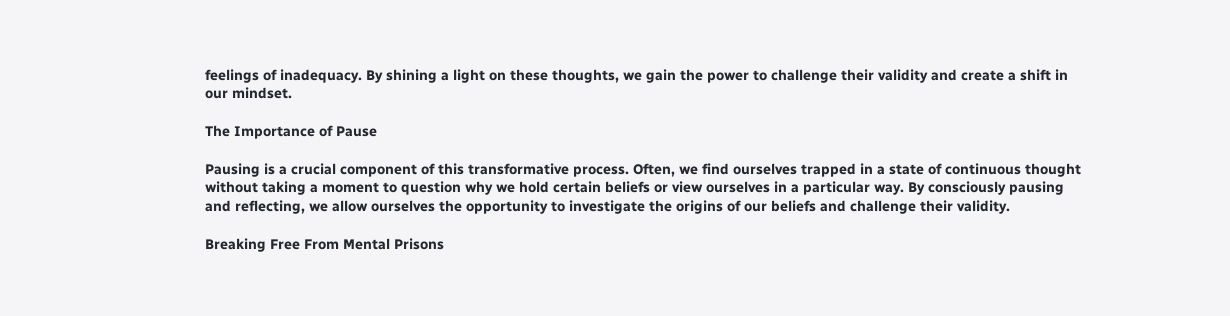feelings of inadequacy. By shining a light on these thoughts, we gain the power to challenge their validity and create a shift in our mindset.

The Importance of Pause

Pausing is a crucial component of this transformative process. Often, we find ourselves trapped in a state of continuous thought without taking a moment to question why we hold certain beliefs or view ourselves in a particular way. By consciously pausing and reflecting, we allow ourselves the opportunity to investigate the origins of our beliefs and challenge their validity.

Breaking Free From Mental Prisons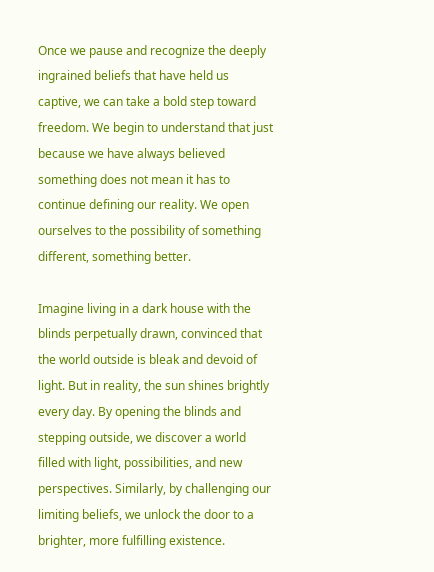Once we pause and recognize the deeply ingrained beliefs that have held us captive, we can take a bold step toward freedom. We begin to understand that just because we have always believed something does not mean it has to continue defining our reality. We open ourselves to the possibility of something different, something better.

Imagine living in a dark house with the blinds perpetually drawn, convinced that the world outside is bleak and devoid of light. But in reality, the sun shines brightly every day. By opening the blinds and stepping outside, we discover a world filled with light, possibilities, and new perspectives. Similarly, by challenging our limiting beliefs, we unlock the door to a brighter, more fulfilling existence.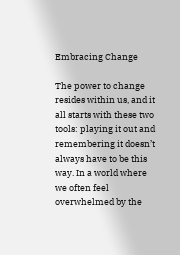Embracing Change

The power to change resides within us, and it all starts with these two tools: playing it out and remembering it doesn’t always have to be this way. In a world where we often feel overwhelmed by the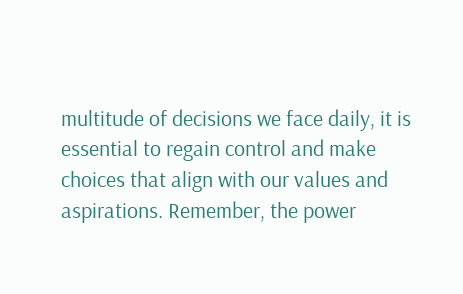multitude of decisions we face daily, it is essential to regain control and make choices that align with our values and aspirations. Remember, the power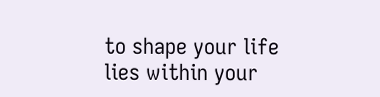to shape your life lies within your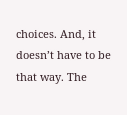choices. And, it doesn’t have to be that way. The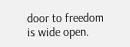door to freedom is wide open.